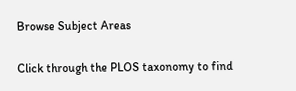Browse Subject Areas

Click through the PLOS taxonomy to find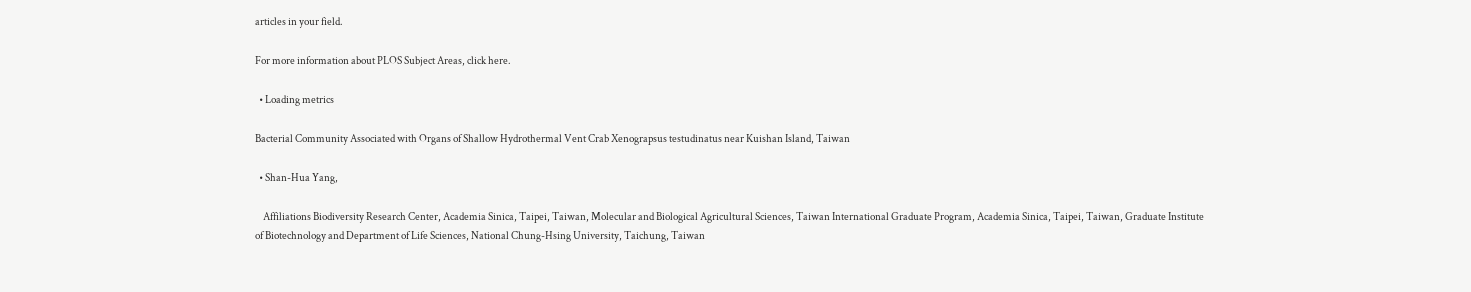articles in your field.

For more information about PLOS Subject Areas, click here.

  • Loading metrics

Bacterial Community Associated with Organs of Shallow Hydrothermal Vent Crab Xenograpsus testudinatus near Kuishan Island, Taiwan

  • Shan-Hua Yang,

    Affiliations Biodiversity Research Center, Academia Sinica, Taipei, Taiwan, Molecular and Biological Agricultural Sciences, Taiwan International Graduate Program, Academia Sinica, Taipei, Taiwan, Graduate Institute of Biotechnology and Department of Life Sciences, National Chung-Hsing University, Taichung, Taiwan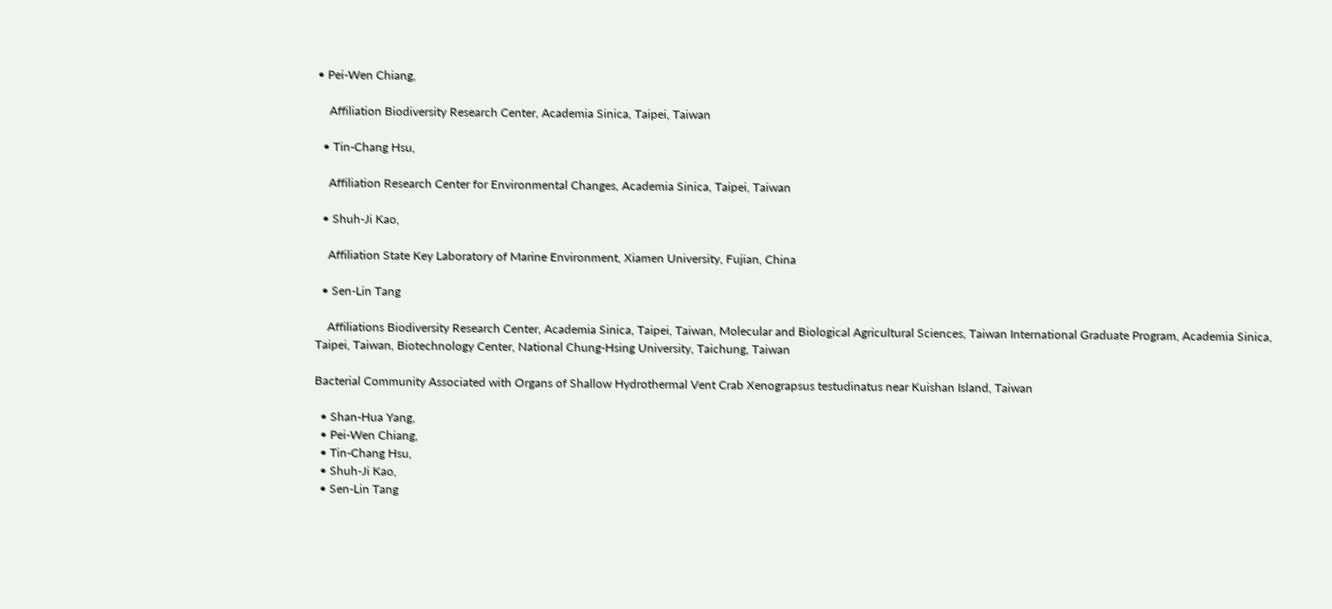• Pei-Wen Chiang,

    Affiliation Biodiversity Research Center, Academia Sinica, Taipei, Taiwan

  • Tin-Chang Hsu,

    Affiliation Research Center for Environmental Changes, Academia Sinica, Taipei, Taiwan

  • Shuh-Ji Kao,

    Affiliation State Key Laboratory of Marine Environment, Xiamen University, Fujian, China

  • Sen-Lin Tang

    Affiliations Biodiversity Research Center, Academia Sinica, Taipei, Taiwan, Molecular and Biological Agricultural Sciences, Taiwan International Graduate Program, Academia Sinica, Taipei, Taiwan, Biotechnology Center, National Chung-Hsing University, Taichung, Taiwan

Bacterial Community Associated with Organs of Shallow Hydrothermal Vent Crab Xenograpsus testudinatus near Kuishan Island, Taiwan

  • Shan-Hua Yang,
  • Pei-Wen Chiang,
  • Tin-Chang Hsu,
  • Shuh-Ji Kao,
  • Sen-Lin Tang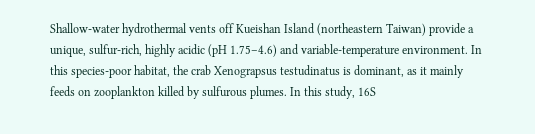Shallow-water hydrothermal vents off Kueishan Island (northeastern Taiwan) provide a unique, sulfur-rich, highly acidic (pH 1.75–4.6) and variable-temperature environment. In this species-poor habitat, the crab Xenograpsus testudinatus is dominant, as it mainly feeds on zooplankton killed by sulfurous plumes. In this study, 16S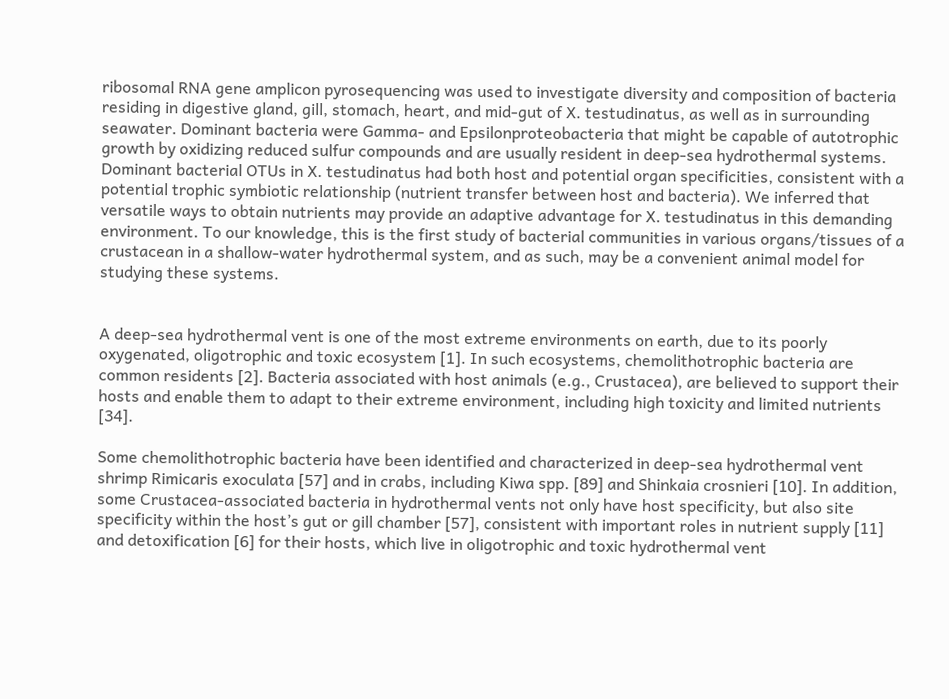ribosomal RNA gene amplicon pyrosequencing was used to investigate diversity and composition of bacteria residing in digestive gland, gill, stomach, heart, and mid-gut of X. testudinatus, as well as in surrounding seawater. Dominant bacteria were Gamma- and Epsilonproteobacteria that might be capable of autotrophic growth by oxidizing reduced sulfur compounds and are usually resident in deep-sea hydrothermal systems. Dominant bacterial OTUs in X. testudinatus had both host and potential organ specificities, consistent with a potential trophic symbiotic relationship (nutrient transfer between host and bacteria). We inferred that versatile ways to obtain nutrients may provide an adaptive advantage for X. testudinatus in this demanding environment. To our knowledge, this is the first study of bacterial communities in various organs/tissues of a crustacean in a shallow-water hydrothermal system, and as such, may be a convenient animal model for studying these systems.


A deep-sea hydrothermal vent is one of the most extreme environments on earth, due to its poorly oxygenated, oligotrophic and toxic ecosystem [1]. In such ecosystems, chemolithotrophic bacteria are common residents [2]. Bacteria associated with host animals (e.g., Crustacea), are believed to support their hosts and enable them to adapt to their extreme environment, including high toxicity and limited nutrients [34].

Some chemolithotrophic bacteria have been identified and characterized in deep-sea hydrothermal vent shrimp Rimicaris exoculata [57] and in crabs, including Kiwa spp. [89] and Shinkaia crosnieri [10]. In addition, some Crustacea-associated bacteria in hydrothermal vents not only have host specificity, but also site specificity within the host’s gut or gill chamber [57], consistent with important roles in nutrient supply [11] and detoxification [6] for their hosts, which live in oligotrophic and toxic hydrothermal vent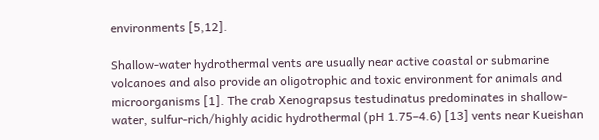environments [5,12].

Shallow-water hydrothermal vents are usually near active coastal or submarine volcanoes and also provide an oligotrophic and toxic environment for animals and microorganisms [1]. The crab Xenograpsus testudinatus predominates in shallow-water, sulfur-rich/highly acidic hydrothermal (pH 1.75–4.6) [13] vents near Kueishan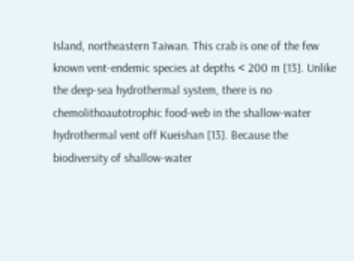Island, northeastern Taiwan. This crab is one of the few known vent-endemic species at depths < 200 m [13]. Unlike the deep-sea hydrothermal system, there is no chemolithoautotrophic food-web in the shallow-water hydrothermal vent off Kueishan [13]. Because the biodiversity of shallow-water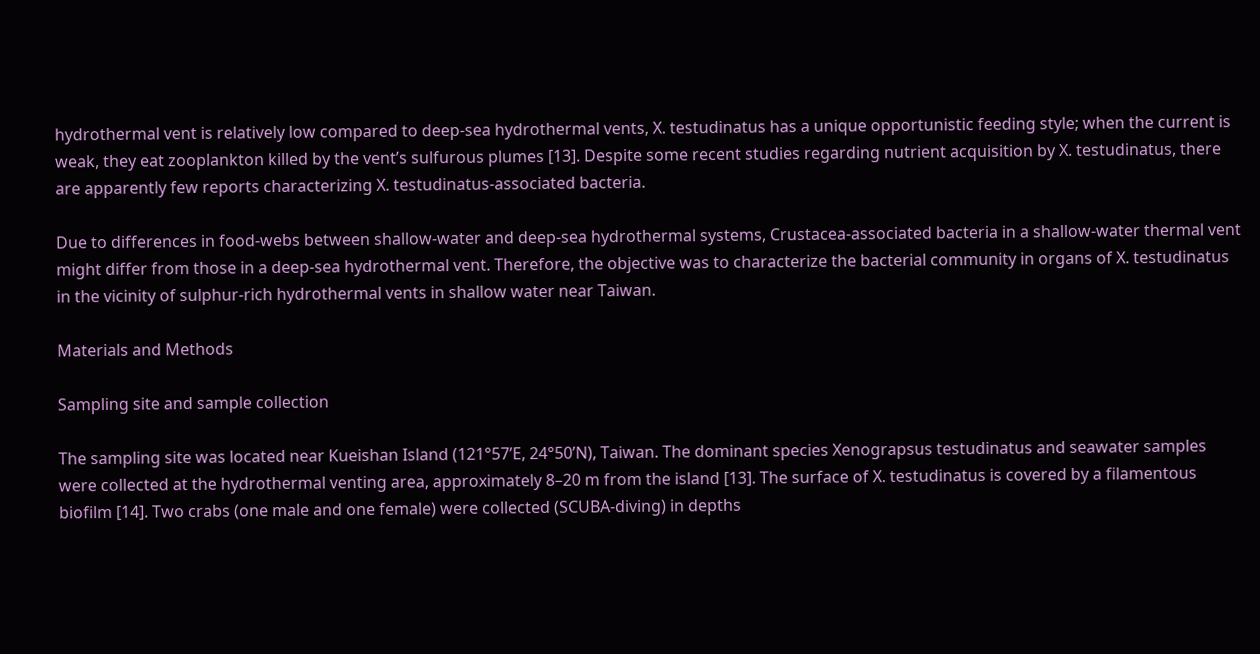hydrothermal vent is relatively low compared to deep-sea hydrothermal vents, X. testudinatus has a unique opportunistic feeding style; when the current is weak, they eat zooplankton killed by the vent’s sulfurous plumes [13]. Despite some recent studies regarding nutrient acquisition by X. testudinatus, there are apparently few reports characterizing X. testudinatus-associated bacteria.

Due to differences in food-webs between shallow-water and deep-sea hydrothermal systems, Crustacea-associated bacteria in a shallow-water thermal vent might differ from those in a deep-sea hydrothermal vent. Therefore, the objective was to characterize the bacterial community in organs of X. testudinatus in the vicinity of sulphur-rich hydrothermal vents in shallow water near Taiwan.

Materials and Methods

Sampling site and sample collection

The sampling site was located near Kueishan Island (121°57’E, 24°50’N), Taiwan. The dominant species Xenograpsus testudinatus and seawater samples were collected at the hydrothermal venting area, approximately 8–20 m from the island [13]. The surface of X. testudinatus is covered by a filamentous biofilm [14]. Two crabs (one male and one female) were collected (SCUBA-diving) in depths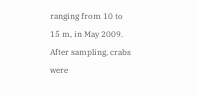ranging from 10 to 15 m, in May 2009. After sampling, crabs were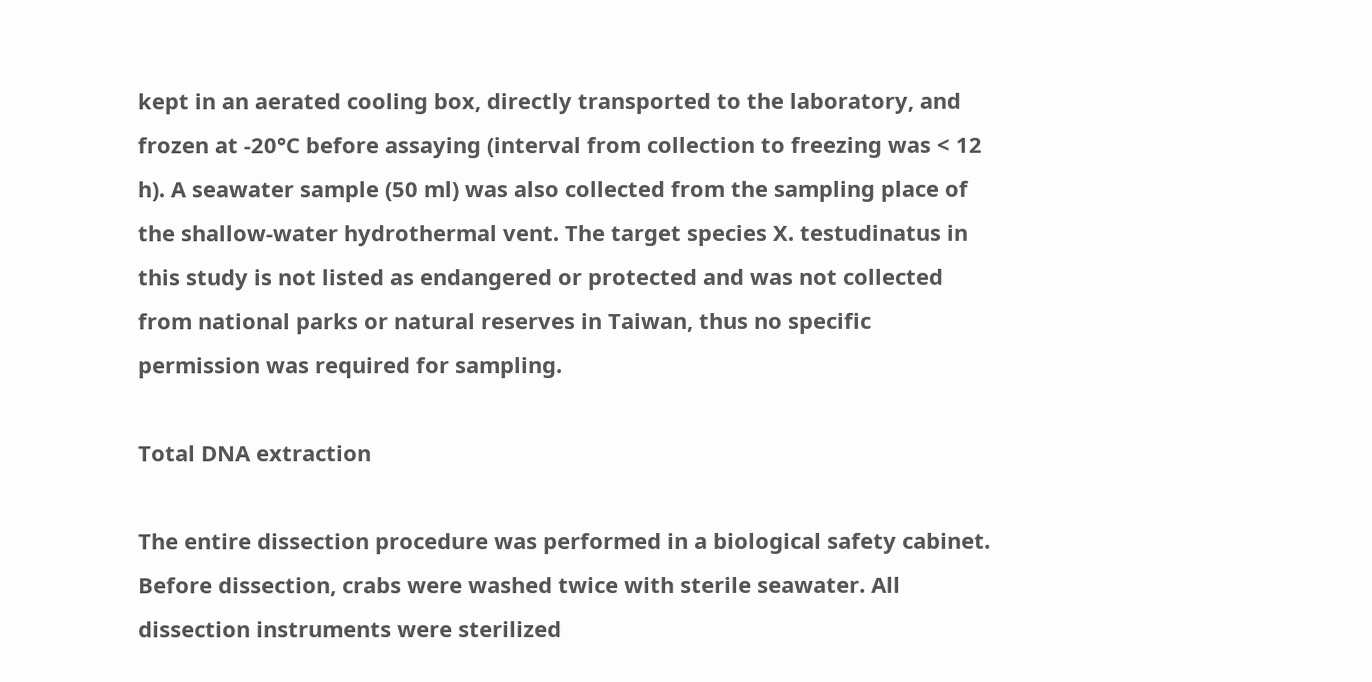kept in an aerated cooling box, directly transported to the laboratory, and frozen at -20°C before assaying (interval from collection to freezing was < 12 h). A seawater sample (50 ml) was also collected from the sampling place of the shallow-water hydrothermal vent. The target species X. testudinatus in this study is not listed as endangered or protected and was not collected from national parks or natural reserves in Taiwan, thus no specific permission was required for sampling.

Total DNA extraction

The entire dissection procedure was performed in a biological safety cabinet. Before dissection, crabs were washed twice with sterile seawater. All dissection instruments were sterilized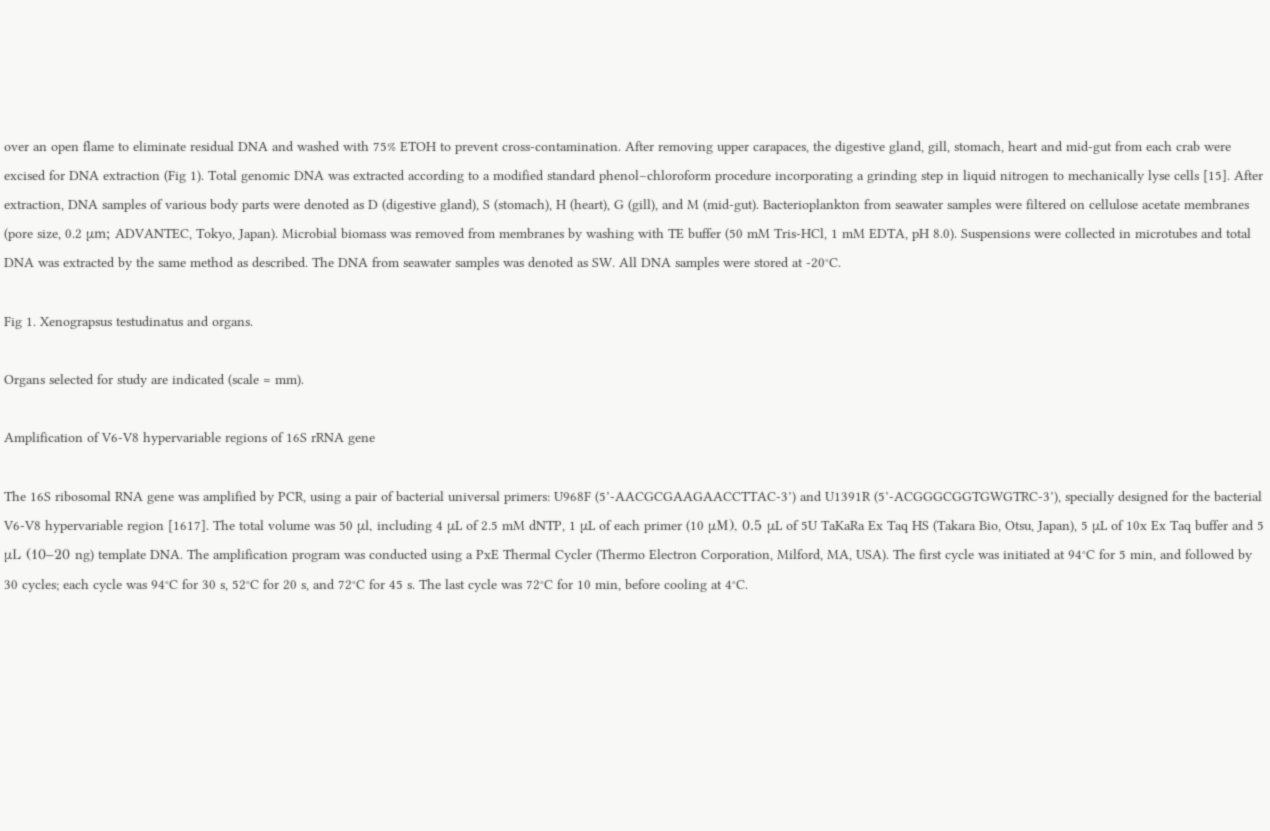over an open flame to eliminate residual DNA and washed with 75% ETOH to prevent cross-contamination. After removing upper carapaces, the digestive gland, gill, stomach, heart and mid-gut from each crab were excised for DNA extraction (Fig 1). Total genomic DNA was extracted according to a modified standard phenol–chloroform procedure incorporating a grinding step in liquid nitrogen to mechanically lyse cells [15]. After extraction, DNA samples of various body parts were denoted as D (digestive gland), S (stomach), H (heart), G (gill), and M (mid-gut). Bacterioplankton from seawater samples were filtered on cellulose acetate membranes (pore size, 0.2 μm; ADVANTEC, Tokyo, Japan). Microbial biomass was removed from membranes by washing with TE buffer (50 mM Tris-HCl, 1 mM EDTA, pH 8.0). Suspensions were collected in microtubes and total DNA was extracted by the same method as described. The DNA from seawater samples was denoted as SW. All DNA samples were stored at -20°C.

Fig 1. Xenograpsus testudinatus and organs.

Organs selected for study are indicated (scale = mm).

Amplification of V6-V8 hypervariable regions of 16S rRNA gene

The 16S ribosomal RNA gene was amplified by PCR, using a pair of bacterial universal primers: U968F (5’-AACGCGAAGAACCTTAC-3’) and U1391R (5’-ACGGGCGGTGWGTRC-3’), specially designed for the bacterial V6-V8 hypervariable region [1617]. The total volume was 50 μl, including 4 μL of 2.5 mM dNTP, 1 μL of each primer (10 μM), 0.5 μL of 5U TaKaRa Ex Taq HS (Takara Bio, Otsu, Japan), 5 μL of 10x Ex Taq buffer and 5 μL (10–20 ng) template DNA. The amplification program was conducted using a PxE Thermal Cycler (Thermo Electron Corporation, Milford, MA, USA). The first cycle was initiated at 94°C for 5 min, and followed by 30 cycles; each cycle was 94°C for 30 s, 52°C for 20 s, and 72°C for 45 s. The last cycle was 72°C for 10 min, before cooling at 4°C.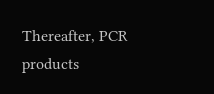Thereafter, PCR products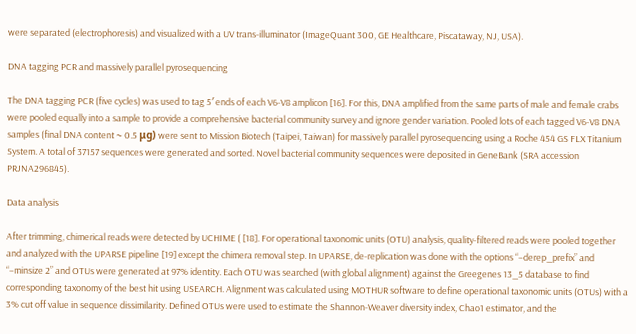were separated (electrophoresis) and visualized with a UV trans-illuminator (ImageQuant 300, GE Healthcare, Piscataway, NJ, USA).

DNA tagging PCR and massively parallel pyrosequencing

The DNA tagging PCR (five cycles) was used to tag 5′ ends of each V6-V8 amplicon [16]. For this, DNA amplified from the same parts of male and female crabs were pooled equally into a sample to provide a comprehensive bacterial community survey and ignore gender variation. Pooled lots of each tagged V6-V8 DNA samples (final DNA content ~ 0.5 μg) were sent to Mission Biotech (Taipei, Taiwan) for massively parallel pyrosequencing using a Roche 454 GS FLX Titanium System. A total of 37157 sequences were generated and sorted. Novel bacterial community sequences were deposited in GeneBank (SRA accession PRJNA296845).

Data analysis

After trimming, chimerical reads were detected by UCHIME ( [18]. For operational taxonomic units (OTU) analysis, quality-filtered reads were pooled together and analyzed with the UPARSE pipeline [19] except the chimera removal step. In UPARSE, de-replication was done with the options “–derep_prefix” and “–minsize 2” and OTUs were generated at 97% identity. Each OTU was searched (with global alignment) against the Greegenes 13_5 database to find corresponding taxonomy of the best hit using USEARCH. Alignment was calculated using MOTHUR software to define operational taxonomic units (OTUs) with a 3% cut off value in sequence dissimilarity. Defined OTUs were used to estimate the Shannon-Weaver diversity index, Chao1 estimator, and the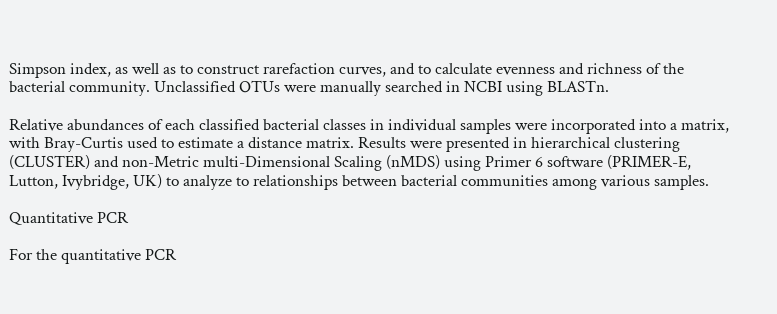Simpson index, as well as to construct rarefaction curves, and to calculate evenness and richness of the bacterial community. Unclassified OTUs were manually searched in NCBI using BLASTn.

Relative abundances of each classified bacterial classes in individual samples were incorporated into a matrix, with Bray-Curtis used to estimate a distance matrix. Results were presented in hierarchical clustering (CLUSTER) and non-Metric multi-Dimensional Scaling (nMDS) using Primer 6 software (PRIMER-E, Lutton, Ivybridge, UK) to analyze to relationships between bacterial communities among various samples.

Quantitative PCR

For the quantitative PCR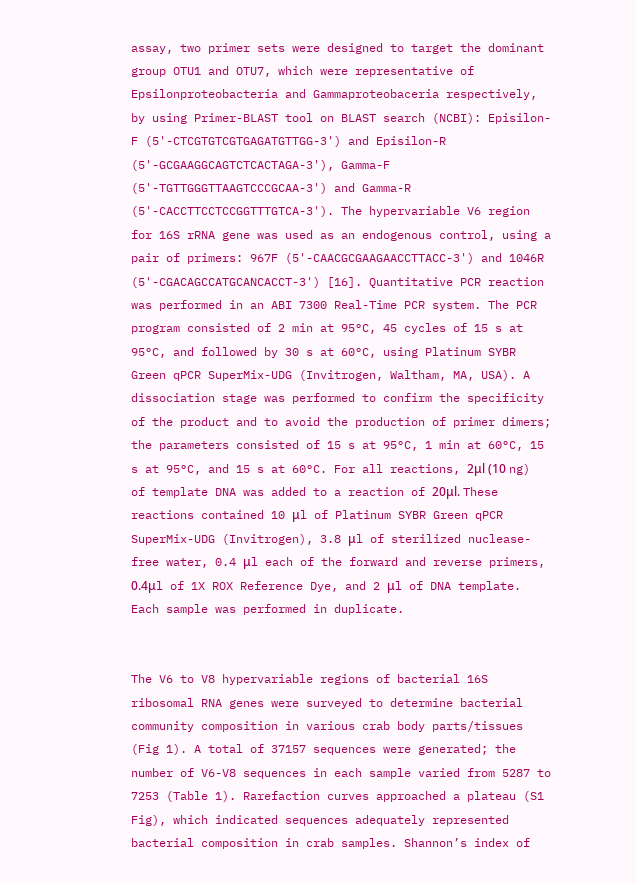assay, two primer sets were designed to target the dominant group OTU1 and OTU7, which were representative of Epsilonproteobacteria and Gammaproteobaceria respectively, by using Primer-BLAST tool on BLAST search (NCBI): Episilon-F (5'-CTCGTGTCGTGAGATGTTGG-3') and Episilon-R (5'-GCGAAGGCAGTCTCACTAGA-3'), Gamma-F (5'-TGTTGGGTTAAGTCCCGCAA-3') and Gamma-R (5'-CACCTTCCTCCGGTTTGTCA-3'). The hypervariable V6 region for 16S rRNA gene was used as an endogenous control, using a pair of primers: 967F (5'-CAACGCGAAGAACCTTACC-3') and 1046R (5'-CGACAGCCATGCANCACCT-3') [16]. Quantitative PCR reaction was performed in an ABI 7300 Real-Time PCR system. The PCR program consisted of 2 min at 95°C, 45 cycles of 15 s at 95°C, and followed by 30 s at 60°C, using Platinum SYBR Green qPCR SuperMix-UDG (Invitrogen, Waltham, MA, USA). A dissociation stage was performed to confirm the specificity of the product and to avoid the production of primer dimers; the parameters consisted of 15 s at 95°C, 1 min at 60°C, 15 s at 95°C, and 15 s at 60°C. For all reactions, 2μl (10 ng) of template DNA was added to a reaction of 20μl. These reactions contained 10 μl of Platinum SYBR Green qPCR SuperMix-UDG (Invitrogen), 3.8 μl of sterilized nuclease-free water, 0.4 μl each of the forward and reverse primers, 0.4μl of 1X ROX Reference Dye, and 2 μl of DNA template. Each sample was performed in duplicate.


The V6 to V8 hypervariable regions of bacterial 16S ribosomal RNA genes were surveyed to determine bacterial community composition in various crab body parts/tissues (Fig 1). A total of 37157 sequences were generated; the number of V6-V8 sequences in each sample varied from 5287 to 7253 (Table 1). Rarefaction curves approached a plateau (S1 Fig), which indicated sequences adequately represented bacterial composition in crab samples. Shannon’s index of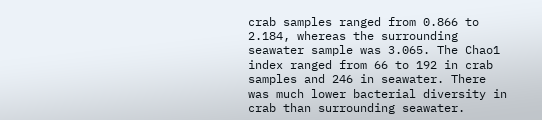crab samples ranged from 0.866 to 2.184, whereas the surrounding seawater sample was 3.065. The Chao1 index ranged from 66 to 192 in crab samples and 246 in seawater. There was much lower bacterial diversity in crab than surrounding seawater.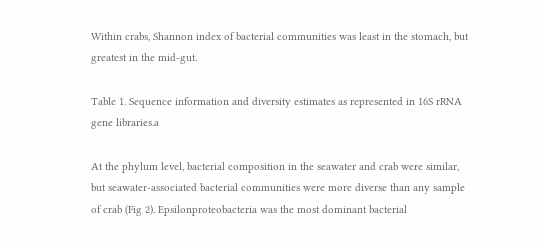Within crabs, Shannon index of bacterial communities was least in the stomach, but greatest in the mid-gut.

Table 1. Sequence information and diversity estimates as represented in 16S rRNA gene libraries.a

At the phylum level, bacterial composition in the seawater and crab were similar, but seawater-associated bacterial communities were more diverse than any sample of crab (Fig 2). Epsilonproteobacteria was the most dominant bacterial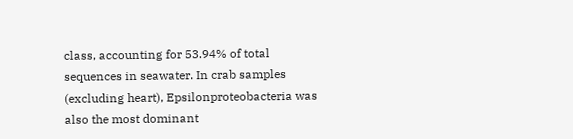class, accounting for 53.94% of total sequences in seawater. In crab samples (excluding heart), Epsilonproteobacteria was also the most dominant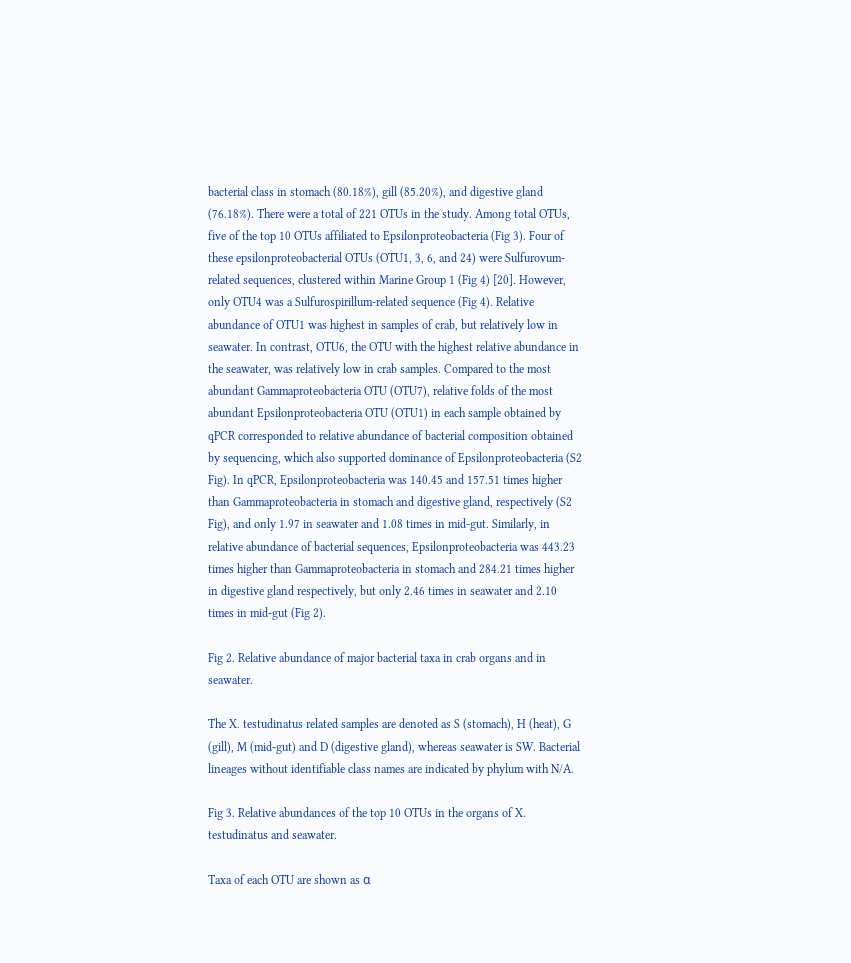bacterial class in stomach (80.18%), gill (85.20%), and digestive gland (76.18%). There were a total of 221 OTUs in the study. Among total OTUs, five of the top 10 OTUs affiliated to Epsilonproteobacteria (Fig 3). Four of these epsilonproteobacterial OTUs (OTU1, 3, 6, and 24) were Sulfurovum-related sequences, clustered within Marine Group 1 (Fig 4) [20]. However, only OTU4 was a Sulfurospirillum-related sequence (Fig 4). Relative abundance of OTU1 was highest in samples of crab, but relatively low in seawater. In contrast, OTU6, the OTU with the highest relative abundance in the seawater, was relatively low in crab samples. Compared to the most abundant Gammaproteobacteria OTU (OTU7), relative folds of the most abundant Epsilonproteobacteria OTU (OTU1) in each sample obtained by qPCR corresponded to relative abundance of bacterial composition obtained by sequencing, which also supported dominance of Epsilonproteobacteria (S2 Fig). In qPCR, Epsilonproteobacteria was 140.45 and 157.51 times higher than Gammaproteobacteria in stomach and digestive gland, respectively (S2 Fig), and only 1.97 in seawater and 1.08 times in mid-gut. Similarly, in relative abundance of bacterial sequences, Epsilonproteobacteria was 443.23 times higher than Gammaproteobacteria in stomach and 284.21 times higher in digestive gland respectively, but only 2.46 times in seawater and 2.10 times in mid-gut (Fig 2).

Fig 2. Relative abundance of major bacterial taxa in crab organs and in seawater.

The X. testudinatus related samples are denoted as S (stomach), H (heat), G (gill), M (mid-gut) and D (digestive gland), whereas seawater is SW. Bacterial lineages without identifiable class names are indicated by phylum with N/A.

Fig 3. Relative abundances of the top 10 OTUs in the organs of X. testudinatus and seawater.

Taxa of each OTU are shown as α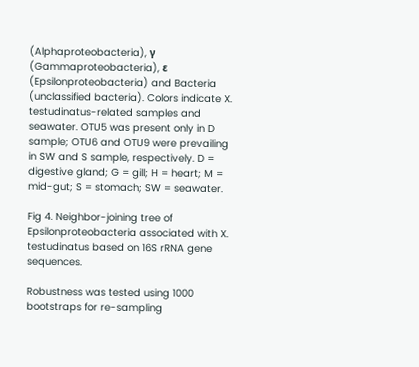(Alphaproteobacteria), γ (Gammaproteobacteria), ε (Epsilonproteobacteria) and Bacteria (unclassified bacteria). Colors indicate X. testudinatus-related samples and seawater. OTU5 was present only in D sample; OTU6 and OTU9 were prevailing in SW and S sample, respectively. D = digestive gland; G = gill; H = heart; M = mid-gut; S = stomach; SW = seawater.

Fig 4. Neighbor-joining tree of Epsilonproteobacteria associated with X. testudinatus based on 16S rRNA gene sequences.

Robustness was tested using 1000 bootstraps for re-sampling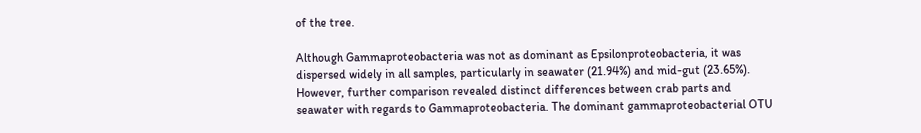of the tree.

Although Gammaproteobacteria was not as dominant as Epsilonproteobacteria, it was dispersed widely in all samples, particularly in seawater (21.94%) and mid-gut (23.65%). However, further comparison revealed distinct differences between crab parts and seawater with regards to Gammaproteobacteria. The dominant gammaproteobacterial OTU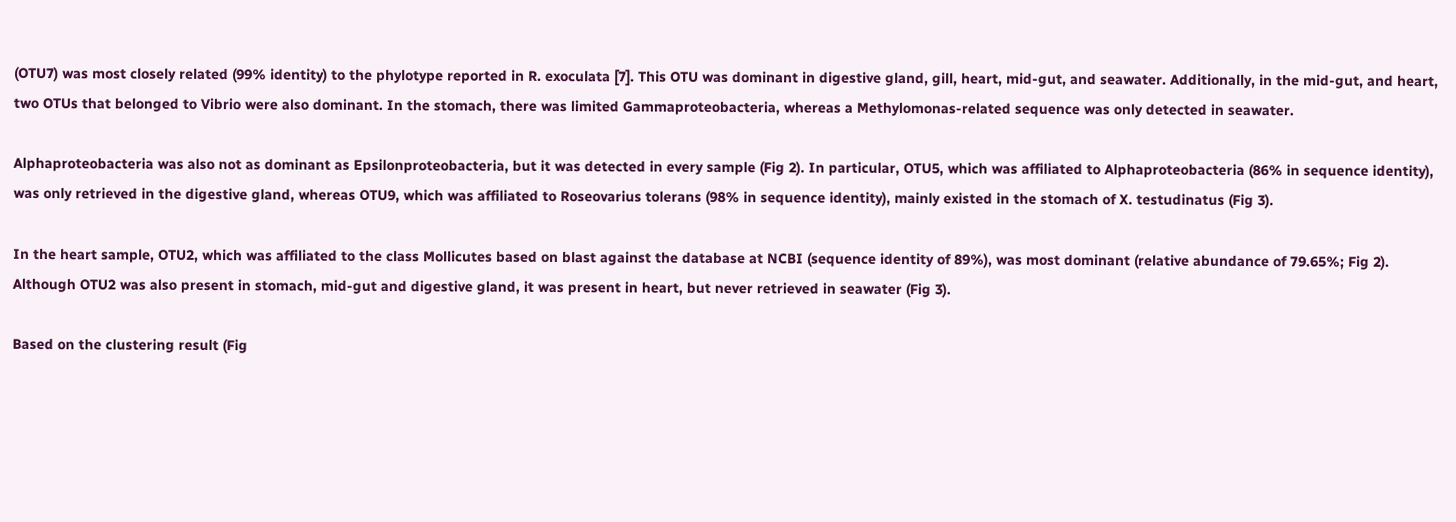(OTU7) was most closely related (99% identity) to the phylotype reported in R. exoculata [7]. This OTU was dominant in digestive gland, gill, heart, mid-gut, and seawater. Additionally, in the mid-gut, and heart, two OTUs that belonged to Vibrio were also dominant. In the stomach, there was limited Gammaproteobacteria, whereas a Methylomonas-related sequence was only detected in seawater.

Alphaproteobacteria was also not as dominant as Epsilonproteobacteria, but it was detected in every sample (Fig 2). In particular, OTU5, which was affiliated to Alphaproteobacteria (86% in sequence identity), was only retrieved in the digestive gland, whereas OTU9, which was affiliated to Roseovarius tolerans (98% in sequence identity), mainly existed in the stomach of X. testudinatus (Fig 3).

In the heart sample, OTU2, which was affiliated to the class Mollicutes based on blast against the database at NCBI (sequence identity of 89%), was most dominant (relative abundance of 79.65%; Fig 2). Although OTU2 was also present in stomach, mid-gut and digestive gland, it was present in heart, but never retrieved in seawater (Fig 3).

Based on the clustering result (Fig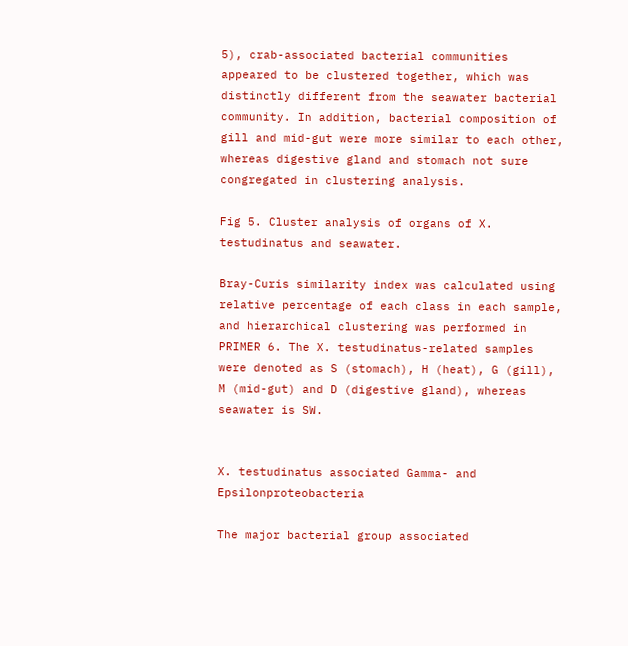5), crab-associated bacterial communities appeared to be clustered together, which was distinctly different from the seawater bacterial community. In addition, bacterial composition of gill and mid-gut were more similar to each other, whereas digestive gland and stomach not sure congregated in clustering analysis.

Fig 5. Cluster analysis of organs of X. testudinatus and seawater.

Bray-Curis similarity index was calculated using relative percentage of each class in each sample, and hierarchical clustering was performed in PRIMER 6. The X. testudinatus-related samples were denoted as S (stomach), H (heat), G (gill), M (mid-gut) and D (digestive gland), whereas seawater is SW.


X. testudinatus associated Gamma- and Epsilonproteobacteria

The major bacterial group associated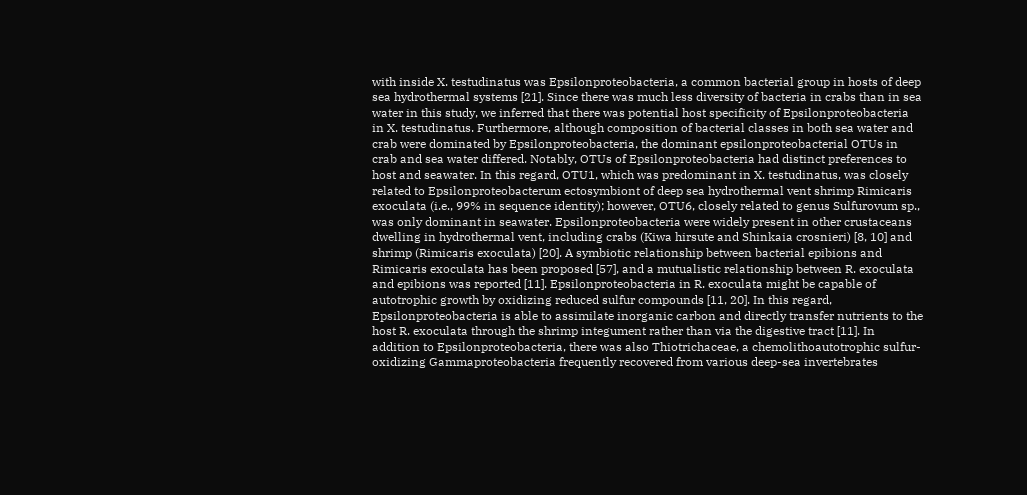with inside X. testudinatus was Epsilonproteobacteria, a common bacterial group in hosts of deep sea hydrothermal systems [21]. Since there was much less diversity of bacteria in crabs than in sea water in this study, we inferred that there was potential host specificity of Epsilonproteobacteria in X. testudinatus. Furthermore, although composition of bacterial classes in both sea water and crab were dominated by Epsilonproteobacteria, the dominant epsilonproteobacterial OTUs in crab and sea water differed. Notably, OTUs of Epsilonproteobacteria had distinct preferences to host and seawater. In this regard, OTU1, which was predominant in X. testudinatus, was closely related to Epsilonproteobacterum ectosymbiont of deep sea hydrothermal vent shrimp Rimicaris exoculata (i.e., 99% in sequence identity); however, OTU6, closely related to genus Sulfurovum sp., was only dominant in seawater. Epsilonproteobacteria were widely present in other crustaceans dwelling in hydrothermal vent, including crabs (Kiwa hirsute and Shinkaia crosnieri) [8, 10] and shrimp (Rimicaris exoculata) [20]. A symbiotic relationship between bacterial epibions and Rimicaris exoculata has been proposed [57], and a mutualistic relationship between R. exoculata and epibions was reported [11]. Epsilonproteobacteria in R. exoculata might be capable of autotrophic growth by oxidizing reduced sulfur compounds [11, 20]. In this regard, Epsilonproteobacteria is able to assimilate inorganic carbon and directly transfer nutrients to the host R. exoculata through the shrimp integument rather than via the digestive tract [11]. In addition to Epsilonproteobacteria, there was also Thiotrichaceae, a chemolithoautotrophic sulfur-oxidizing Gammaproteobacteria frequently recovered from various deep-sea invertebrates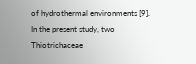of hydrothermal environments [9]. In the present study, two Thiotrichaceae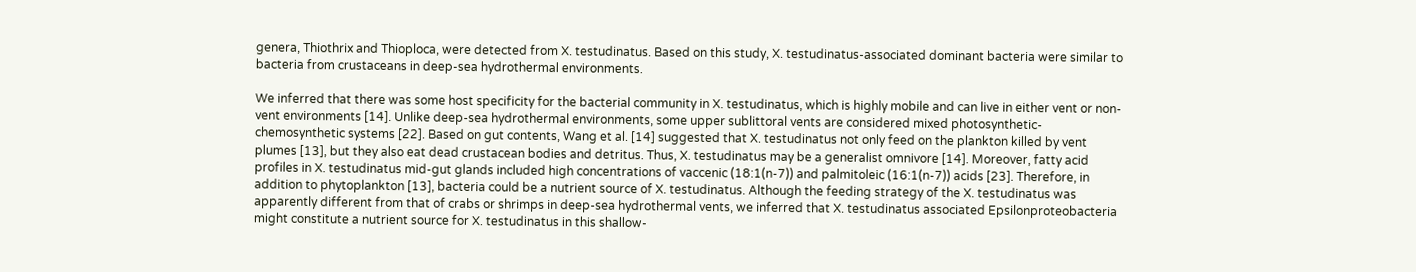genera, Thiothrix and Thioploca, were detected from X. testudinatus. Based on this study, X. testudinatus-associated dominant bacteria were similar to bacteria from crustaceans in deep-sea hydrothermal environments.

We inferred that there was some host specificity for the bacterial community in X. testudinatus, which is highly mobile and can live in either vent or non-vent environments [14]. Unlike deep-sea hydrothermal environments, some upper sublittoral vents are considered mixed photosynthetic-chemosynthetic systems [22]. Based on gut contents, Wang et al. [14] suggested that X. testudinatus not only feed on the plankton killed by vent plumes [13], but they also eat dead crustacean bodies and detritus. Thus, X. testudinatus may be a generalist omnivore [14]. Moreover, fatty acid profiles in X. testudinatus mid-gut glands included high concentrations of vaccenic (18:1(n-7)) and palmitoleic (16:1(n-7)) acids [23]. Therefore, in addition to phytoplankton [13], bacteria could be a nutrient source of X. testudinatus. Although the feeding strategy of the X. testudinatus was apparently different from that of crabs or shrimps in deep-sea hydrothermal vents, we inferred that X. testudinatus associated Epsilonproteobacteria might constitute a nutrient source for X. testudinatus in this shallow-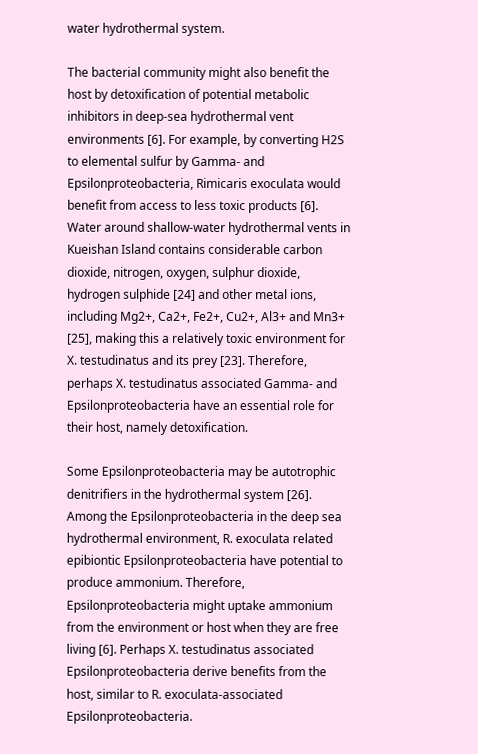water hydrothermal system.

The bacterial community might also benefit the host by detoxification of potential metabolic inhibitors in deep-sea hydrothermal vent environments [6]. For example, by converting H2S to elemental sulfur by Gamma- and Epsilonproteobacteria, Rimicaris exoculata would benefit from access to less toxic products [6]. Water around shallow-water hydrothermal vents in Kueishan Island contains considerable carbon dioxide, nitrogen, oxygen, sulphur dioxide, hydrogen sulphide [24] and other metal ions, including Mg2+, Ca2+, Fe2+, Cu2+, Al3+ and Mn3+ [25], making this a relatively toxic environment for X. testudinatus and its prey [23]. Therefore, perhaps X. testudinatus associated Gamma- and Epsilonproteobacteria have an essential role for their host, namely detoxification.

Some Epsilonproteobacteria may be autotrophic denitrifiers in the hydrothermal system [26]. Among the Epsilonproteobacteria in the deep sea hydrothermal environment, R. exoculata related epibiontic Epsilonproteobacteria have potential to produce ammonium. Therefore, Epsilonproteobacteria might uptake ammonium from the environment or host when they are free living [6]. Perhaps X. testudinatus associated Epsilonproteobacteria derive benefits from the host, similar to R. exoculata-associated Epsilonproteobacteria.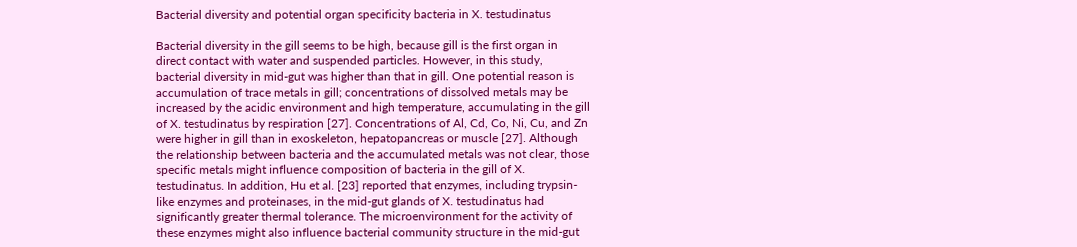Bacterial diversity and potential organ specificity bacteria in X. testudinatus

Bacterial diversity in the gill seems to be high, because gill is the first organ in direct contact with water and suspended particles. However, in this study, bacterial diversity in mid-gut was higher than that in gill. One potential reason is accumulation of trace metals in gill; concentrations of dissolved metals may be increased by the acidic environment and high temperature, accumulating in the gill of X. testudinatus by respiration [27]. Concentrations of Al, Cd, Co, Ni, Cu, and Zn were higher in gill than in exoskeleton, hepatopancreas or muscle [27]. Although the relationship between bacteria and the accumulated metals was not clear, those specific metals might influence composition of bacteria in the gill of X. testudinatus. In addition, Hu et al. [23] reported that enzymes, including trypsin-like enzymes and proteinases, in the mid-gut glands of X. testudinatus had significantly greater thermal tolerance. The microenvironment for the activity of these enzymes might also influence bacterial community structure in the mid-gut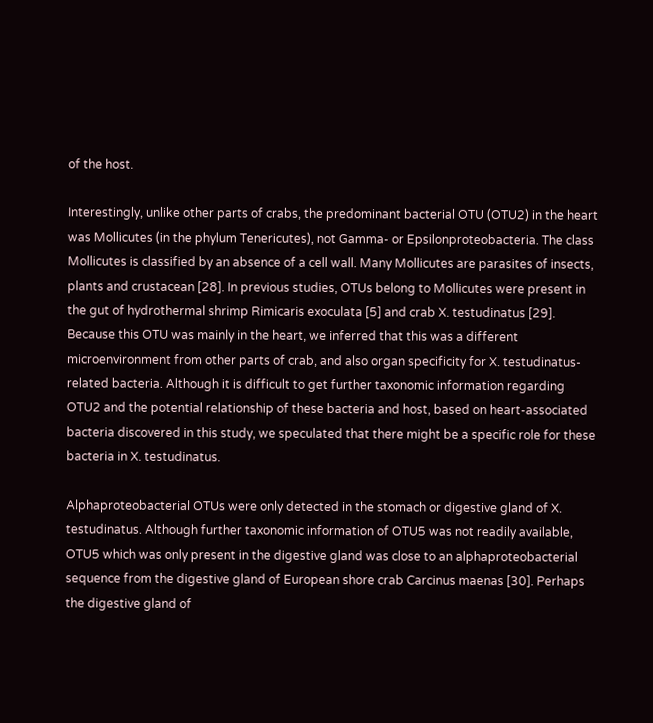of the host.

Interestingly, unlike other parts of crabs, the predominant bacterial OTU (OTU2) in the heart was Mollicutes (in the phylum Tenericutes), not Gamma- or Epsilonproteobacteria. The class Mollicutes is classified by an absence of a cell wall. Many Mollicutes are parasites of insects, plants and crustacean [28]. In previous studies, OTUs belong to Mollicutes were present in the gut of hydrothermal shrimp Rimicaris exoculata [5] and crab X. testudinatus [29]. Because this OTU was mainly in the heart, we inferred that this was a different microenvironment from other parts of crab, and also organ specificity for X. testudinatus-related bacteria. Although it is difficult to get further taxonomic information regarding OTU2 and the potential relationship of these bacteria and host, based on heart-associated bacteria discovered in this study, we speculated that there might be a specific role for these bacteria in X. testudinatus.

Alphaproteobacterial OTUs were only detected in the stomach or digestive gland of X. testudinatus. Although further taxonomic information of OTU5 was not readily available, OTU5 which was only present in the digestive gland was close to an alphaproteobacterial sequence from the digestive gland of European shore crab Carcinus maenas [30]. Perhaps the digestive gland of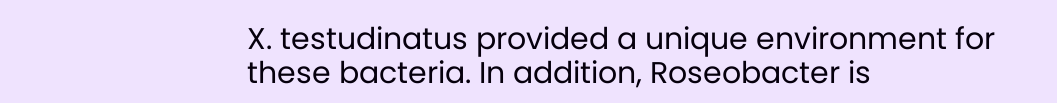X. testudinatus provided a unique environment for these bacteria. In addition, Roseobacter is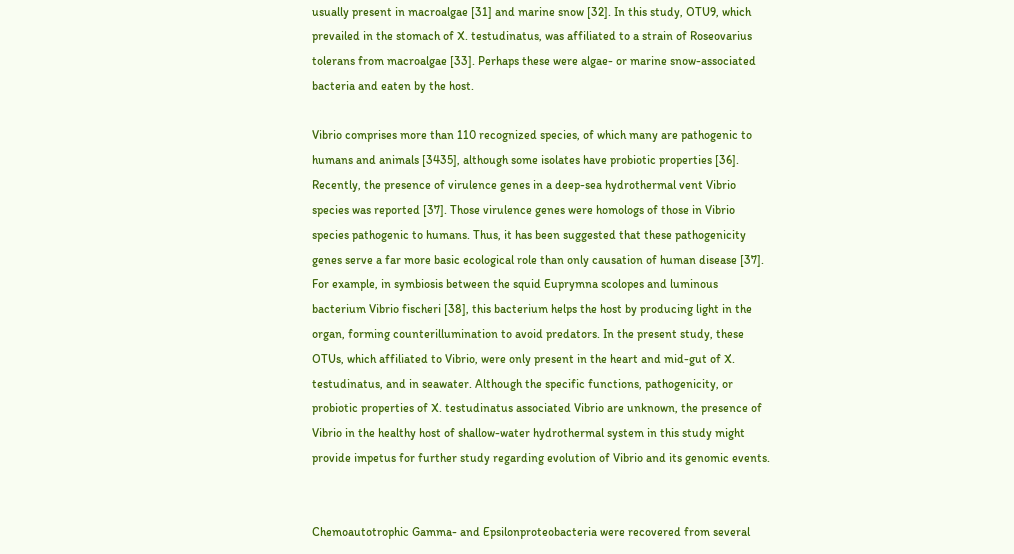usually present in macroalgae [31] and marine snow [32]. In this study, OTU9, which prevailed in the stomach of X. testudinatus, was affiliated to a strain of Roseovarius tolerans from macroalgae [33]. Perhaps these were algae- or marine snow-associated bacteria and eaten by the host.

Vibrio comprises more than 110 recognized species, of which many are pathogenic to humans and animals [3435], although some isolates have probiotic properties [36]. Recently, the presence of virulence genes in a deep-sea hydrothermal vent Vibrio species was reported [37]. Those virulence genes were homologs of those in Vibrio species pathogenic to humans. Thus, it has been suggested that these pathogenicity genes serve a far more basic ecological role than only causation of human disease [37]. For example, in symbiosis between the squid Euprymna scolopes and luminous bacterium Vibrio fischeri [38], this bacterium helps the host by producing light in the organ, forming counterillumination to avoid predators. In the present study, these OTUs, which affiliated to Vibrio, were only present in the heart and mid-gut of X. testudinatus, and in seawater. Although the specific functions, pathogenicity, or probiotic properties of X. testudinatus associated Vibrio are unknown, the presence of Vibrio in the healthy host of shallow-water hydrothermal system in this study might provide impetus for further study regarding evolution of Vibrio and its genomic events.


Chemoautotrophic Gamma- and Epsilonproteobacteria were recovered from several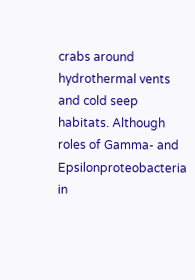crabs around hydrothermal vents and cold seep habitats. Although roles of Gamma- and Epsilonproteobacteria in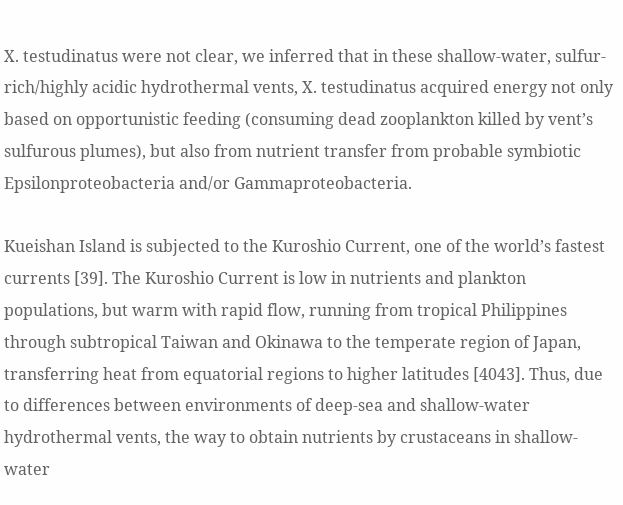X. testudinatus were not clear, we inferred that in these shallow-water, sulfur-rich/highly acidic hydrothermal vents, X. testudinatus acquired energy not only based on opportunistic feeding (consuming dead zooplankton killed by vent’s sulfurous plumes), but also from nutrient transfer from probable symbiotic Epsilonproteobacteria and/or Gammaproteobacteria.

Kueishan Island is subjected to the Kuroshio Current, one of the world’s fastest currents [39]. The Kuroshio Current is low in nutrients and plankton populations, but warm with rapid flow, running from tropical Philippines through subtropical Taiwan and Okinawa to the temperate region of Japan, transferring heat from equatorial regions to higher latitudes [4043]. Thus, due to differences between environments of deep-sea and shallow-water hydrothermal vents, the way to obtain nutrients by crustaceans in shallow-water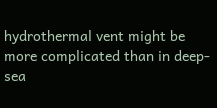hydrothermal vent might be more complicated than in deep-sea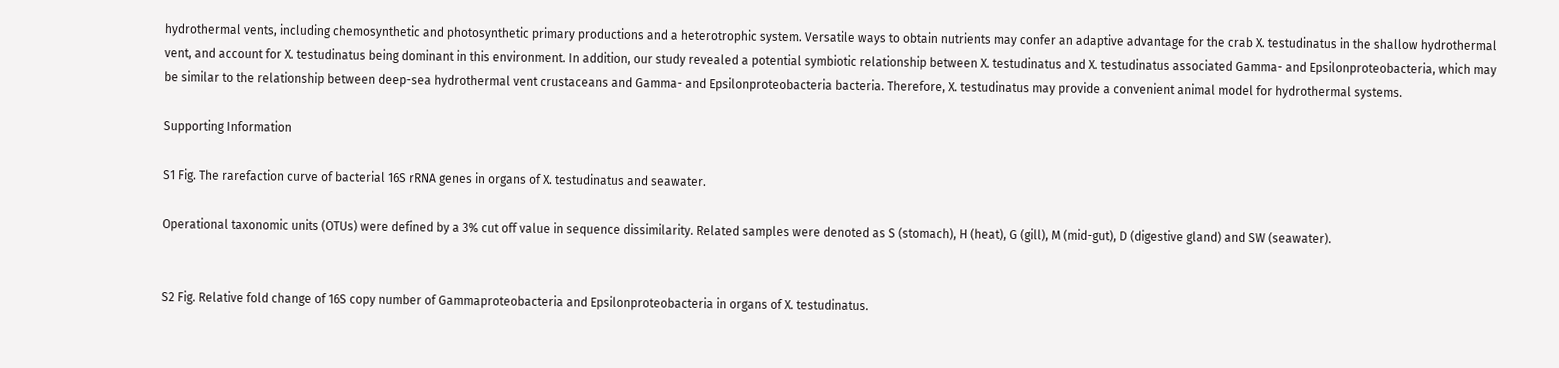hydrothermal vents, including chemosynthetic and photosynthetic primary productions and a heterotrophic system. Versatile ways to obtain nutrients may confer an adaptive advantage for the crab X. testudinatus in the shallow hydrothermal vent, and account for X. testudinatus being dominant in this environment. In addition, our study revealed a potential symbiotic relationship between X. testudinatus and X. testudinatus associated Gamma- and Epsilonproteobacteria, which may be similar to the relationship between deep-sea hydrothermal vent crustaceans and Gamma- and Epsilonproteobacteria bacteria. Therefore, X. testudinatus may provide a convenient animal model for hydrothermal systems.

Supporting Information

S1 Fig. The rarefaction curve of bacterial 16S rRNA genes in organs of X. testudinatus and seawater.

Operational taxonomic units (OTUs) were defined by a 3% cut off value in sequence dissimilarity. Related samples were denoted as S (stomach), H (heat), G (gill), M (mid-gut), D (digestive gland) and SW (seawater).


S2 Fig. Relative fold change of 16S copy number of Gammaproteobacteria and Epsilonproteobacteria in organs of X. testudinatus.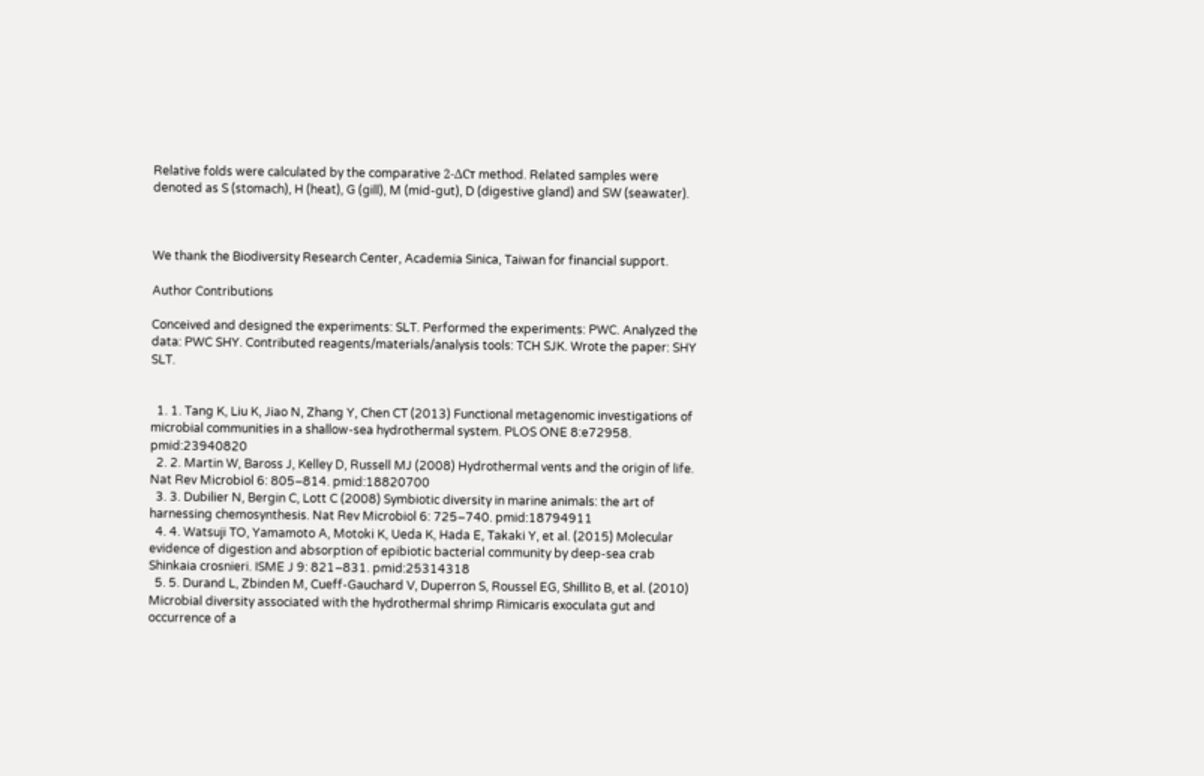Relative folds were calculated by the comparative 2-ΔCт method. Related samples were denoted as S (stomach), H (heat), G (gill), M (mid-gut), D (digestive gland) and SW (seawater).



We thank the Biodiversity Research Center, Academia Sinica, Taiwan for financial support.

Author Contributions

Conceived and designed the experiments: SLT. Performed the experiments: PWC. Analyzed the data: PWC SHY. Contributed reagents/materials/analysis tools: TCH SJK. Wrote the paper: SHY SLT.


  1. 1. Tang K, Liu K, Jiao N, Zhang Y, Chen CT (2013) Functional metagenomic investigations of microbial communities in a shallow-sea hydrothermal system. PLOS ONE 8:e72958. pmid:23940820
  2. 2. Martin W, Baross J, Kelley D, Russell MJ (2008) Hydrothermal vents and the origin of life. Nat Rev Microbiol 6: 805–814. pmid:18820700
  3. 3. Dubilier N, Bergin C, Lott C (2008) Symbiotic diversity in marine animals: the art of harnessing chemosynthesis. Nat Rev Microbiol 6: 725–740. pmid:18794911
  4. 4. Watsuji TO, Yamamoto A, Motoki K, Ueda K, Hada E, Takaki Y, et al. (2015) Molecular evidence of digestion and absorption of epibiotic bacterial community by deep-sea crab Shinkaia crosnieri. ISME J 9: 821–831. pmid:25314318
  5. 5. Durand L, Zbinden M, Cueff-Gauchard V, Duperron S, Roussel EG, Shillito B, et al. (2010) Microbial diversity associated with the hydrothermal shrimp Rimicaris exoculata gut and occurrence of a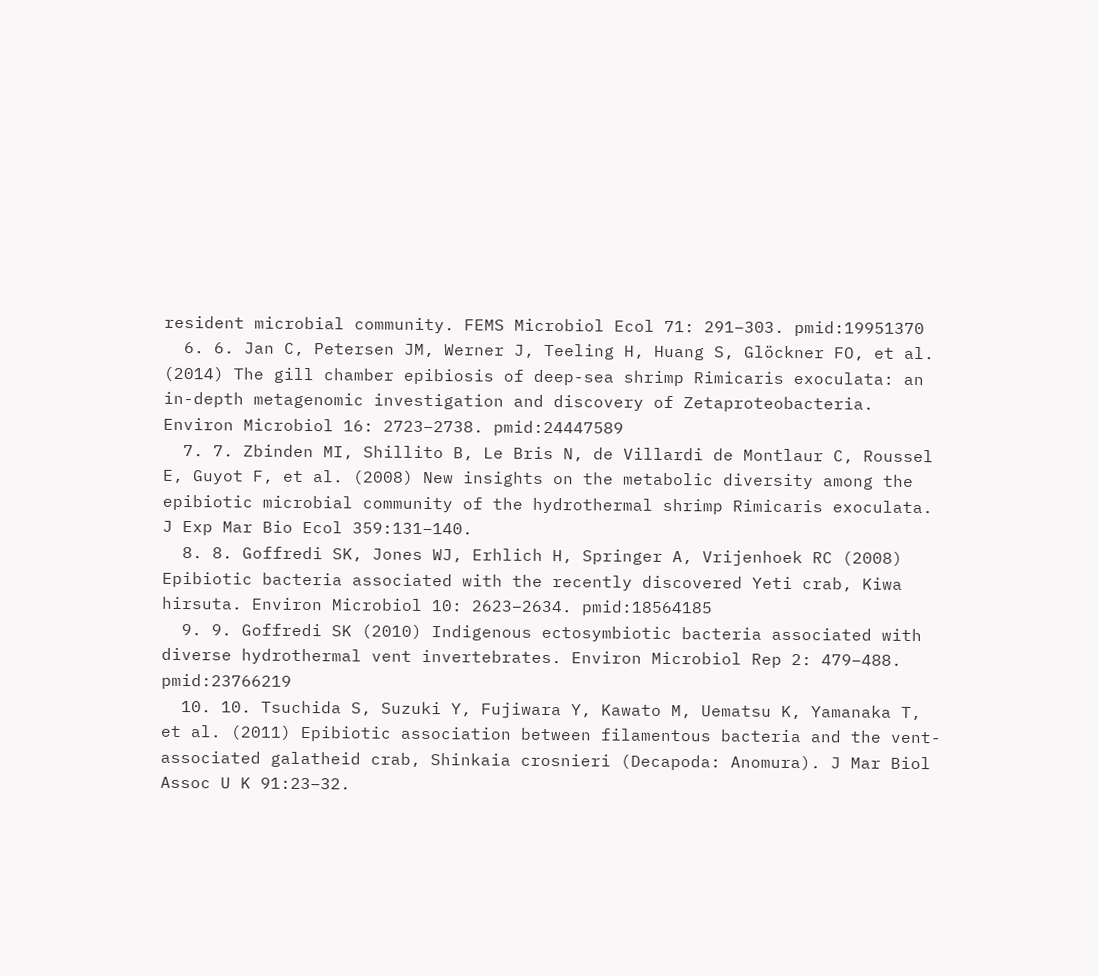resident microbial community. FEMS Microbiol Ecol 71: 291–303. pmid:19951370
  6. 6. Jan C, Petersen JM, Werner J, Teeling H, Huang S, Glöckner FO, et al. (2014) The gill chamber epibiosis of deep-sea shrimp Rimicaris exoculata: an in-depth metagenomic investigation and discovery of Zetaproteobacteria. Environ Microbiol 16: 2723–2738. pmid:24447589
  7. 7. Zbinden MI, Shillito B, Le Bris N, de Villardi de Montlaur C, Roussel E, Guyot F, et al. (2008) New insights on the metabolic diversity among the epibiotic microbial community of the hydrothermal shrimp Rimicaris exoculata. J Exp Mar Bio Ecol 359:131–140.
  8. 8. Goffredi SK, Jones WJ, Erhlich H, Springer A, Vrijenhoek RC (2008) Epibiotic bacteria associated with the recently discovered Yeti crab, Kiwa hirsuta. Environ Microbiol 10: 2623–2634. pmid:18564185
  9. 9. Goffredi SK (2010) Indigenous ectosymbiotic bacteria associated with diverse hydrothermal vent invertebrates. Environ Microbiol Rep 2: 479–488. pmid:23766219
  10. 10. Tsuchida S, Suzuki Y, Fujiwara Y, Kawato M, Uematsu K, Yamanaka T, et al. (2011) Epibiotic association between filamentous bacteria and the vent-associated galatheid crab, Shinkaia crosnieri (Decapoda: Anomura). J Mar Biol Assoc U K 91:23–32.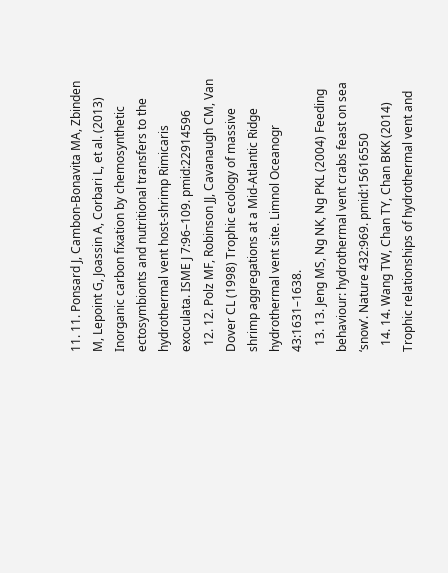11. 11. Ponsard J, Cambon-Bonavita MA, Zbinden M, Lepoint G, Joassin A, Corbari L, et al. (2013) Inorganic carbon fixation by chemosynthetic ectosymbionts and nutritional transfers to the hydrothermal vent host-shrimp Rimicaris exoculata. ISME J 7:96–109. pmid:22914596
  12. 12. Polz MF, Robinson JJ, Cavanaugh CM, Van Dover CL (1998) Trophic ecology of massive shrimp aggregations at a Mid-Atlantic Ridge hydrothermal vent site. Limnol Oceanogr 43:1631–1638.
  13. 13. Jeng MS, Ng NK, Ng PKL (2004) Feeding behaviour: hydrothermal vent crabs feast on sea ‘snow’. Nature 432:969. pmid:15616550
  14. 14. Wang TW, Chan TY, Chan BKK (2014) Trophic relationships of hydrothermal vent and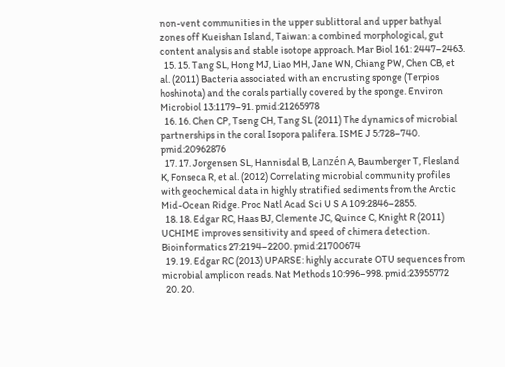non-vent communities in the upper sublittoral and upper bathyal zones off Kueishan Island, Taiwan: a combined morphological, gut content analysis and stable isotope approach. Mar Biol 161: 2447–2463.
  15. 15. Tang SL, Hong MJ, Liao MH, Jane WN, Chiang PW, Chen CB, et al. (2011) Bacteria associated with an encrusting sponge (Terpios hoshinota) and the corals partially covered by the sponge. Environ Microbiol 13:1179–91. pmid:21265978
  16. 16. Chen CP, Tseng CH, Tang SL (2011) The dynamics of microbial partnerships in the coral Isopora palifera. ISME J 5:728–740. pmid:20962876
  17. 17. Jorgensen SL, Hannisdal B, Lanzén A, Baumberger T, Flesland K, Fonseca R, et al. (2012) Correlating microbial community profiles with geochemical data in highly stratified sediments from the Arctic Mid-Ocean Ridge. Proc Natl Acad Sci U S A 109:2846–2855.
  18. 18. Edgar RC, Haas BJ, Clemente JC, Quince C, Knight R (2011) UCHIME improves sensitivity and speed of chimera detection. Bioinformatics 27:2194–2200. pmid:21700674
  19. 19. Edgar RC (2013) UPARSE: highly accurate OTU sequences from microbial amplicon reads. Nat Methods 10:996–998. pmid:23955772
  20. 20.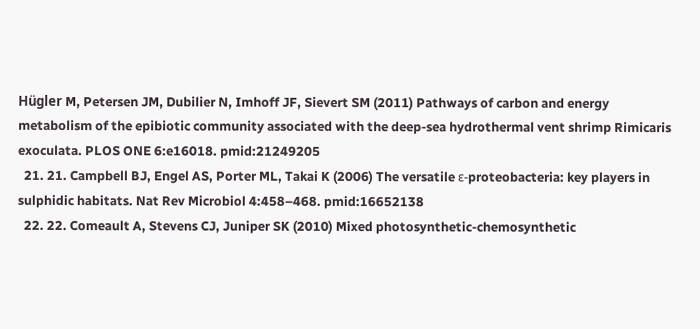Hügler M, Petersen JM, Dubilier N, Imhoff JF, Sievert SM (2011) Pathways of carbon and energy metabolism of the epibiotic community associated with the deep-sea hydrothermal vent shrimp Rimicaris exoculata. PLOS ONE 6:e16018. pmid:21249205
  21. 21. Campbell BJ, Engel AS, Porter ML, Takai K (2006) The versatile ε-proteobacteria: key players in sulphidic habitats. Nat Rev Microbiol 4:458–468. pmid:16652138
  22. 22. Comeault A, Stevens CJ, Juniper SK (2010) Mixed photosynthetic-chemosynthetic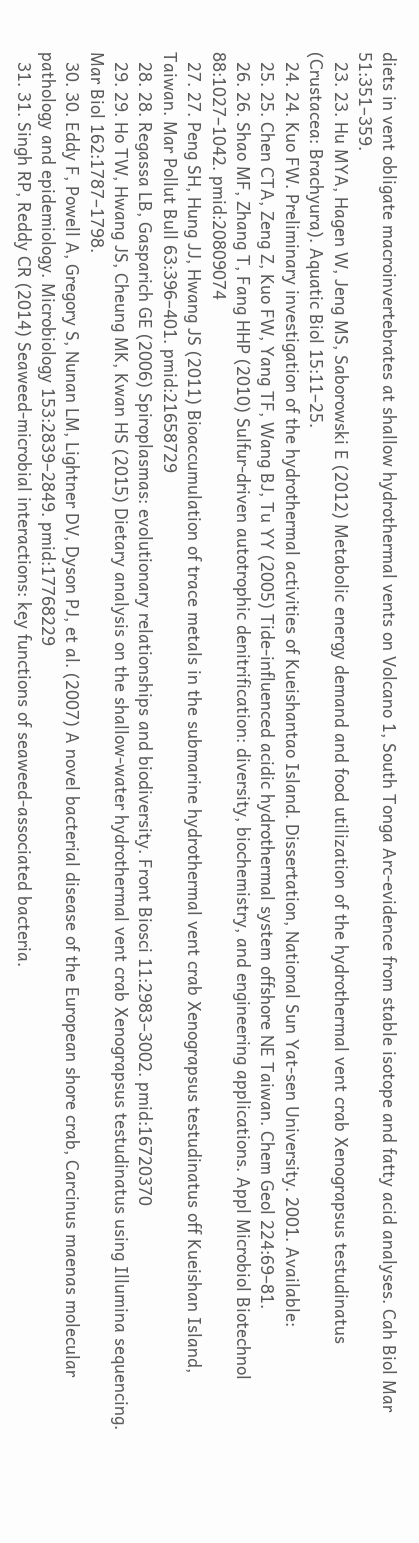diets in vent obligate macroinvertebrates at shallow hydrothermal vents on Volcano 1, South Tonga Arc-evidence from stable isotope and fatty acid analyses. Cah Biol Mar 51:351–359.
  23. 23. Hu MYA, Hagen W, Jeng MS, Saborowski E (2012) Metabolic energy demand and food utilization of the hydrothermal vent crab Xenograpsus testudinatus (Crustacea: Brachyura). Aquatic Biol 15:11–25.
  24. 24. Kuo FW. Preliminary investigation of the hydrothermal activities of Kueishantao Island. Dissertation, National Sun Yat-sen University. 2001. Available:
  25. 25. Chen CTA, Zeng Z, Kuo FW, Yang TF, Wang BJ, Tu YY (2005) Tide-influenced acidic hydrothermal system offshore NE Taiwan. Chem Geol 224:69–81.
  26. 26. Shao MF, Zhang T, Fang HHP (2010) Sulfur-driven autotrophic denitrification: diversity, biochemistry, and engineering applications. Appl Microbiol Biotechnol 88:1027–1042. pmid:20809074
  27. 27. Peng SH, Hung JJ, Hwang JS (2011) Bioaccumulation of trace metals in the submarine hydrothermal vent crab Xenograpsus testudinatus off Kueishan Island, Taiwan. Mar Pollut Bull 63:396–401. pmid:21658729
  28. 28. Regassa LB, Gasparich GE (2006) Spiroplasmas: evolutionary relationships and biodiversity. Front Biosci 11:2983–3002. pmid:16720370
  29. 29. Ho TW, Hwang JS, Cheung MK, Kwan HS (2015) Dietary analysis on the shallow-water hydrothermal vent crab Xenograpsus testudinatus using Illumina sequencing. Mar Biol 162:1787–1798.
  30. 30. Eddy F, Powell A, Gregory S, Nunan LM, Lightner DV, Dyson PJ, et al. (2007) A novel bacterial disease of the European shore crab, Carcinus maenas molecular pathology and epidemiology. Microbiology 153:2839–2849. pmid:17768229
  31. 31. Singh RP, Reddy CR (2014) Seaweed-microbial interactions: key functions of seaweed-associated bacteria.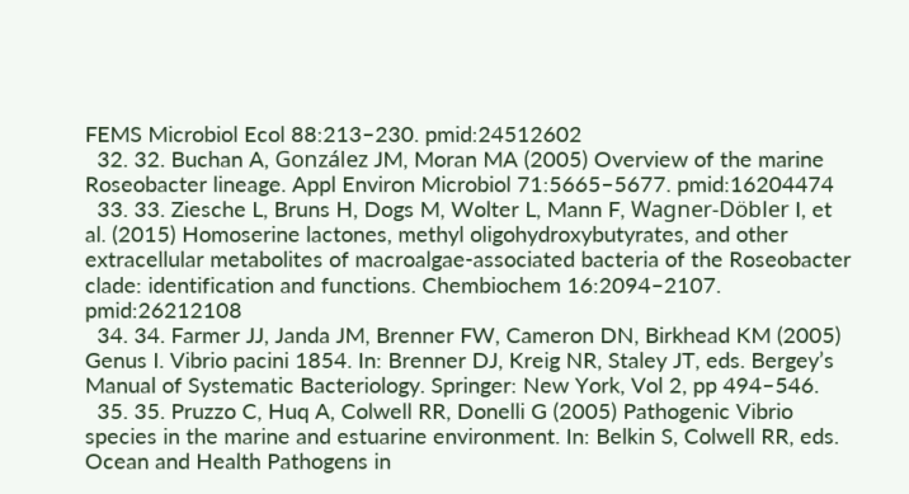FEMS Microbiol Ecol 88:213–230. pmid:24512602
  32. 32. Buchan A, González JM, Moran MA (2005) Overview of the marine Roseobacter lineage. Appl Environ Microbiol 71:5665–5677. pmid:16204474
  33. 33. Ziesche L, Bruns H, Dogs M, Wolter L, Mann F, Wagner-Döbler I, et al. (2015) Homoserine lactones, methyl oligohydroxybutyrates, and other extracellular metabolites of macroalgae-associated bacteria of the Roseobacter clade: identification and functions. Chembiochem 16:2094–2107. pmid:26212108
  34. 34. Farmer JJ, Janda JM, Brenner FW, Cameron DN, Birkhead KM (2005) Genus I. Vibrio pacini 1854. In: Brenner DJ, Kreig NR, Staley JT, eds. Bergey’s Manual of Systematic Bacteriology. Springer: New York, Vol 2, pp 494–546.
  35. 35. Pruzzo C, Huq A, Colwell RR, Donelli G (2005) Pathogenic Vibrio species in the marine and estuarine environment. In: Belkin S, Colwell RR, eds. Ocean and Health Pathogens in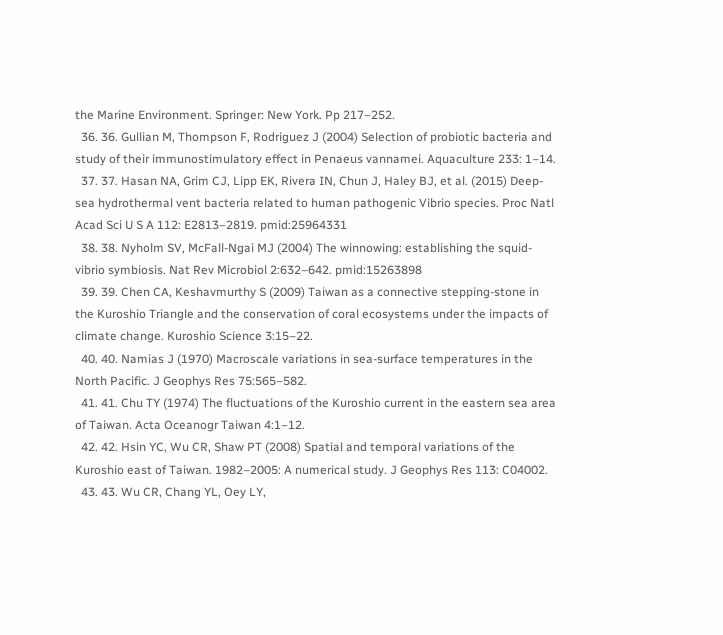the Marine Environment. Springer: New York. Pp 217–252.
  36. 36. Gullian M, Thompson F, Rodriguez J (2004) Selection of probiotic bacteria and study of their immunostimulatory effect in Penaeus vannamei. Aquaculture 233: 1–14.
  37. 37. Hasan NA, Grim CJ, Lipp EK, Rivera IN, Chun J, Haley BJ, et al. (2015) Deep-sea hydrothermal vent bacteria related to human pathogenic Vibrio species. Proc Natl Acad Sci U S A 112: E2813–2819. pmid:25964331
  38. 38. Nyholm SV, McFall-Ngai MJ (2004) The winnowing: establishing the squid-vibrio symbiosis. Nat Rev Microbiol 2:632–642. pmid:15263898
  39. 39. Chen CA, Keshavmurthy S (2009) Taiwan as a connective stepping-stone in the Kuroshio Triangle and the conservation of coral ecosystems under the impacts of climate change. Kuroshio Science 3:15–22.
  40. 40. Namias J (1970) Macroscale variations in sea-surface temperatures in the North Pacific. J Geophys Res 75:565–582.
  41. 41. Chu TY (1974) The fluctuations of the Kuroshio current in the eastern sea area of Taiwan. Acta Oceanogr Taiwan 4:1–12.
  42. 42. Hsin YC, Wu CR, Shaw PT (2008) Spatial and temporal variations of the Kuroshio east of Taiwan. 1982–2005: A numerical study. J Geophys Res 113: C04002.
  43. 43. Wu CR, Chang YL, Oey LY,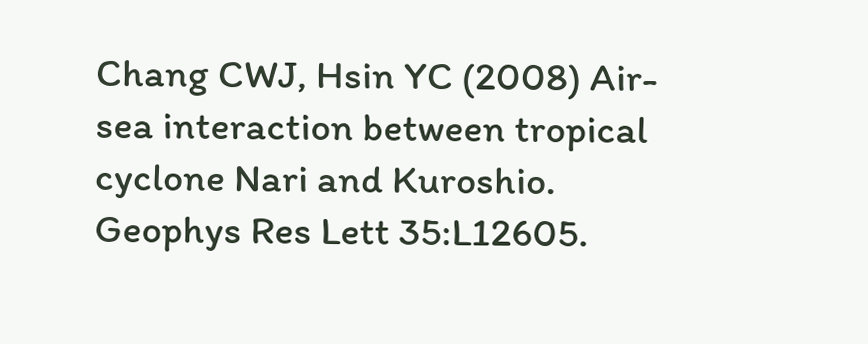Chang CWJ, Hsin YC (2008) Air-sea interaction between tropical cyclone Nari and Kuroshio. Geophys Res Lett 35:L12605.